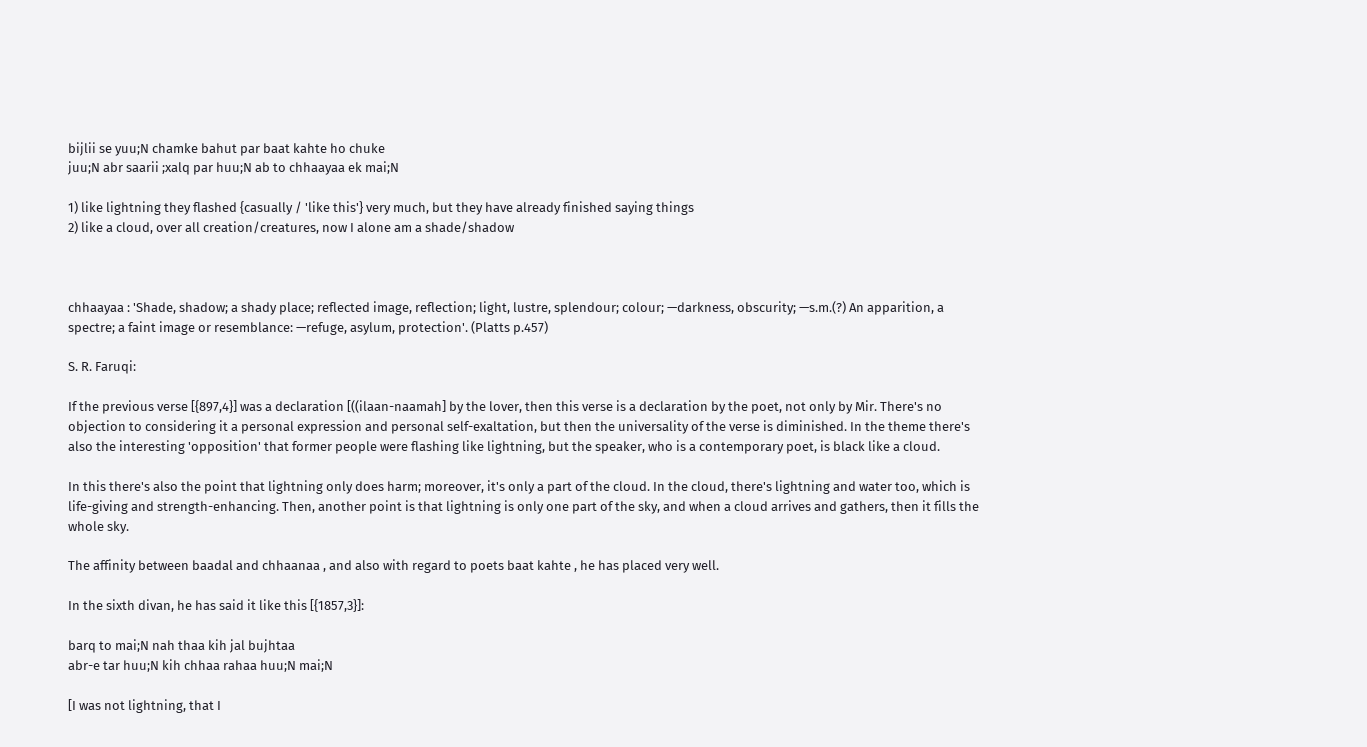bijlii se yuu;N chamke bahut par baat kahte ho chuke
juu;N abr saarii ;xalq par huu;N ab to chhaayaa ek mai;N

1) like lightning they flashed {casually / 'like this'} very much, but they have already finished saying things
2) like a cloud, over all creation/creatures, now I alone am a shade/shadow



chhaayaa : 'Shade, shadow; a shady place; reflected image, reflection; light, lustre, splendour; colour; —darkness, obscurity; —s.m.(?) An apparition, a spectre; a faint image or resemblance: —refuge, asylum, protection'. (Platts p.457)

S. R. Faruqi:

If the previous verse [{897,4}] was a declaration [((ilaan-naamah] by the lover, then this verse is a declaration by the poet, not only by Mir. There's no objection to considering it a personal expression and personal self-exaltation, but then the universality of the verse is diminished. In the theme there's also the interesting 'opposition' that former people were flashing like lightning, but the speaker, who is a contemporary poet, is black like a cloud.

In this there's also the point that lightning only does harm; moreover, it's only a part of the cloud. In the cloud, there's lightning and water too, which is life-giving and strength-enhancing. Then, another point is that lightning is only one part of the sky, and when a cloud arrives and gathers, then it fills the whole sky.

The affinity between baadal and chhaanaa , and also with regard to poets baat kahte , he has placed very well.

In the sixth divan, he has said it like this [{1857,3}]:

barq to mai;N nah thaa kih jal bujhtaa
abr-e tar huu;N kih chhaa rahaa huu;N mai;N

[I was not lightning, that I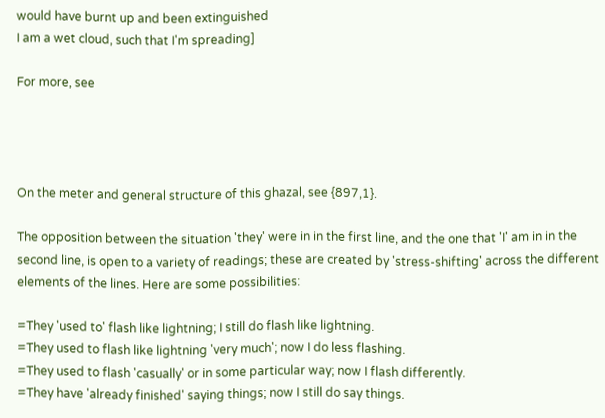would have burnt up and been extinguished
I am a wet cloud, such that I'm spreading]

For more, see




On the meter and general structure of this ghazal, see {897,1}.

The opposition between the situation 'they' were in in the first line, and the one that 'I' am in in the second line, is open to a variety of readings; these are created by 'stress-shifting' across the different elements of the lines. Here are some possibilities:

=They 'used to' flash like lightning; I still do flash like lightning.
=They used to flash like lightning 'very much'; now I do less flashing.
=They used to flash 'casually' or in some particular way; now I flash differently.
=They have 'already finished' saying things; now I still do say things.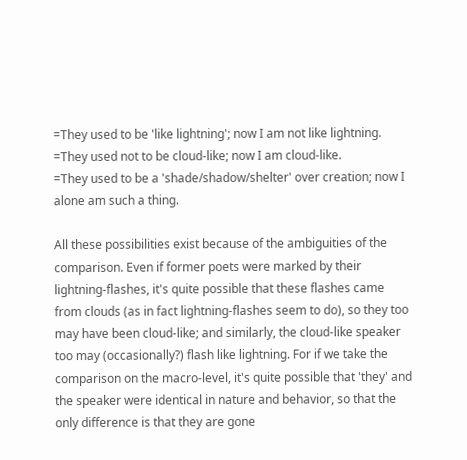=They used to be 'like lightning'; now I am not like lightning.
=They used not to be cloud-like; now I am cloud-like.
=They used to be a 'shade/shadow/shelter' over creation; now I alone am such a thing.

All these possibilities exist because of the ambiguities of the comparison. Even if former poets were marked by their lightning-flashes, it's quite possible that these flashes came from clouds (as in fact lightning-flashes seem to do), so they too may have been cloud-like; and similarly, the cloud-like speaker too may (occasionally?) flash like lightning. For if we take the comparison on the macro-level, it's quite possible that 'they' and the speaker were identical in nature and behavior, so that the only difference is that they are gone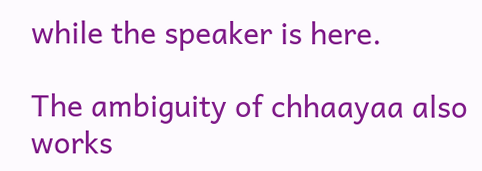while the speaker is here.

The ambiguity of chhaayaa also works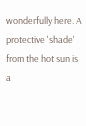wonderfully here. A protective 'shade' from the hot sun is a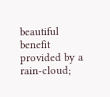beautiful benefit provided by a rain-cloud;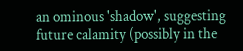an ominous 'shadow', suggesting future calamity (possibly in the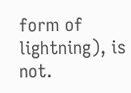form of lightning), is not.